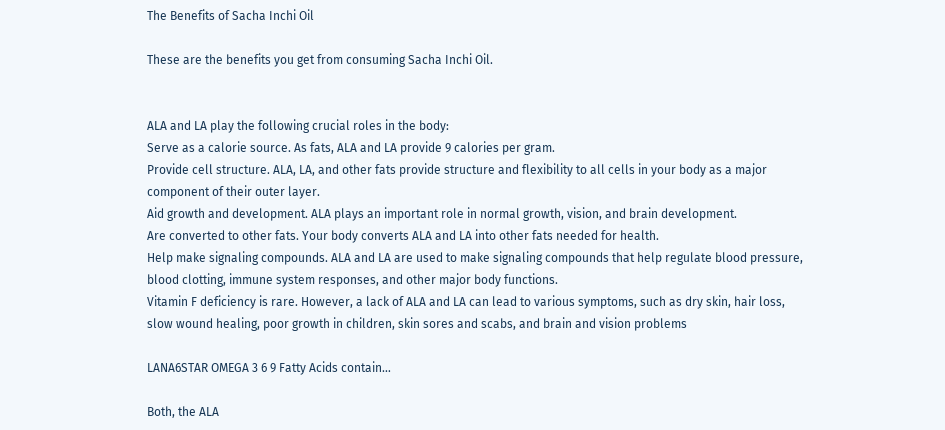The Benefits of Sacha Inchi Oil

These are the benefits you get from consuming Sacha Inchi Oil.


ALA and LA play the following crucial roles in the body:
Serve as a calorie source. As fats, ALA and LA provide 9 calories per gram.
Provide cell structure. ALA, LA, and other fats provide structure and flexibility to all cells in your body as a major component of their outer layer.
Aid growth and development. ALA plays an important role in normal growth, vision, and brain development.
Are converted to other fats. Your body converts ALA and LA into other fats needed for health.
Help make signaling compounds. ALA and LA are used to make signaling compounds that help regulate blood pressure, blood clotting, immune system responses, and other major body functions.
Vitamin F deficiency is rare. However, a lack of ALA and LA can lead to various symptoms, such as dry skin, hair loss, slow wound healing, poor growth in children, skin sores and scabs, and brain and vision problems

LANA6STAR OMEGA 3 6 9 Fatty Acids contain…

Both, the ALA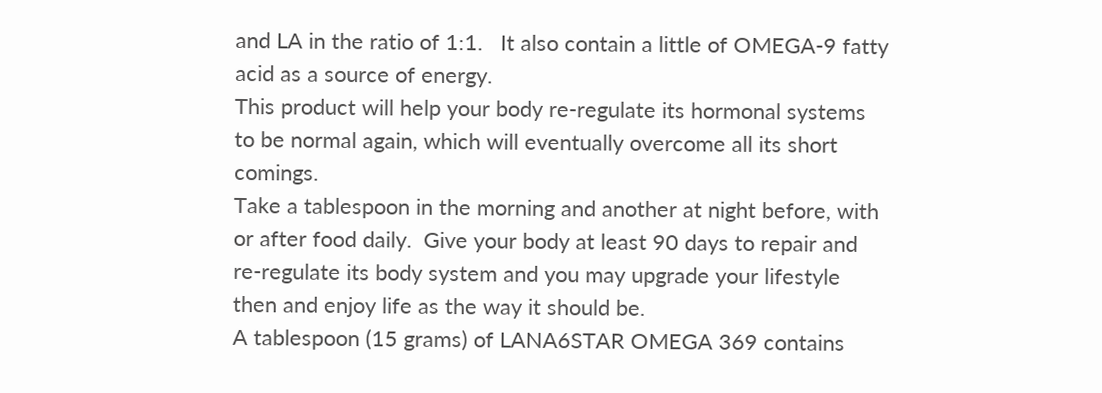and LA in the ratio of 1:1.   It also contain a little of OMEGA-9 fatty acid as a source of energy.
This product will help your body re-regulate its hormonal systems to be normal again, which will eventually overcome all its short comings.
Take a tablespoon in the morning and another at night before, with or after food daily.  Give your body at least 90 days to repair and re-regulate its body system and you may upgrade your lifestyle then and enjoy life as the way it should be.
A tablespoon (15 grams) of LANA6STAR OMEGA 369 contains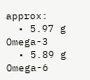approx:
  • 5.97 g Omega-3
  • 5.89 g Omega-6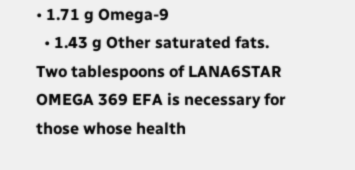• 1.71 g Omega-9
  • 1.43 g Other saturated fats.
Two tablespoons of LANA6STAR OMEGA 369 EFA is necessary for those whose health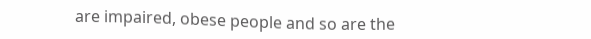are impaired, obese people and so are the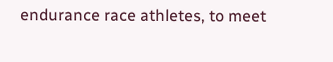endurance race athletes, to meet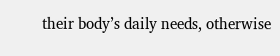their body’s daily needs, otherwise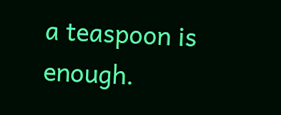a teaspoon is enough.